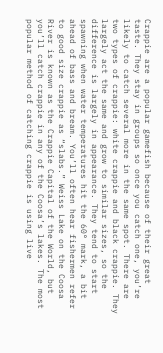Crappie are a popular gamefish because of their great taste. They stay in groups so once you catch one, you’re likely to catch several more in the same spot. There are two types of crappie: white crappie and black crappie. They largely act the same and grow to similar sizes, so the difference is largely in appearance. They tend to start spawning when water temperatures hit the 60° mark, a bit ahead of bass and bream. You’ll often hear fishermen refer to good size crappie as “slabs.” Weiss Lake on the Coosa River is known as the Crappie Capital of the World, but you’ll catch crappie in any of the Coosa’s lakes. The most popular method of catching crappie is using live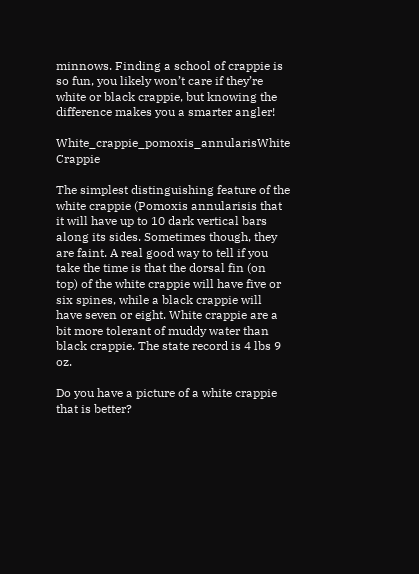minnows. Finding a school of crappie is so fun, you likely won’t care if they’re white or black crappie, but knowing the difference makes you a smarter angler!

White_crappie_pomoxis_annularisWhite Crappie

The simplest distinguishing feature of the white crappie (Pomoxis annularisis that it will have up to 10 dark vertical bars along its sides. Sometimes though, they are faint. A real good way to tell if you take the time is that the dorsal fin (on top) of the white crappie will have five or six spines, while a black crappie will have seven or eight. White crappie are a bit more tolerant of muddy water than black crappie. The state record is 4 lbs 9 oz.

Do you have a picture of a white crappie that is better?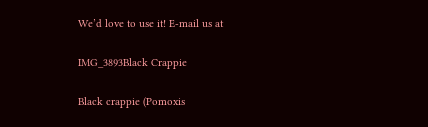We’d love to use it! E-mail us at

IMG_3893Black Crappie

Black crappie (Pomoxis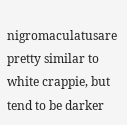nigromaculatusare pretty similar to white crappie, but tend to be darker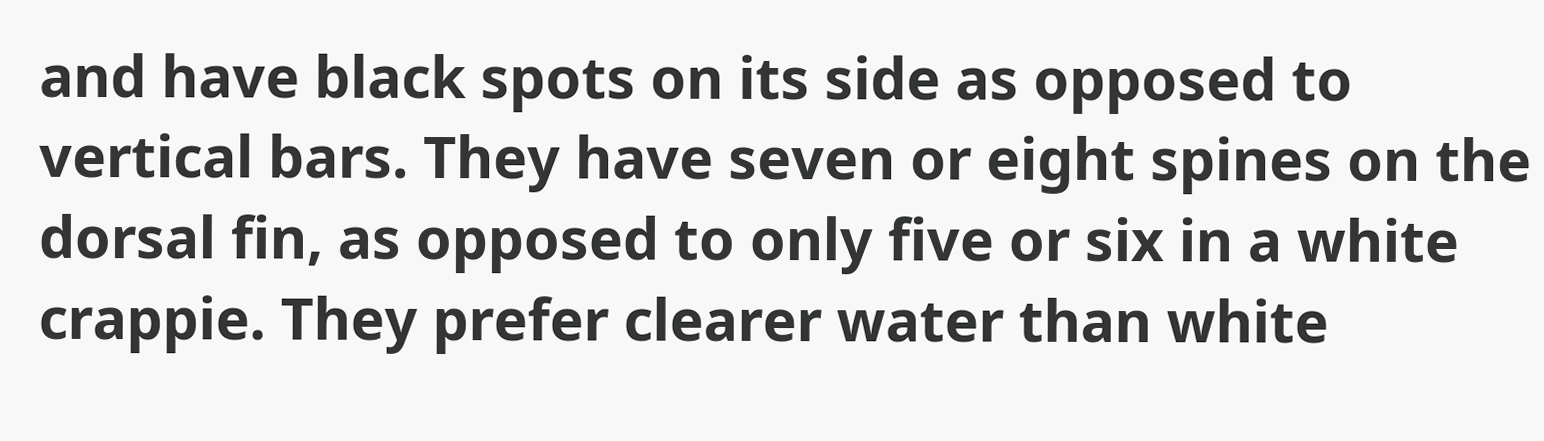and have black spots on its side as opposed to vertical bars. They have seven or eight spines on the dorsal fin, as opposed to only five or six in a white crappie. They prefer clearer water than white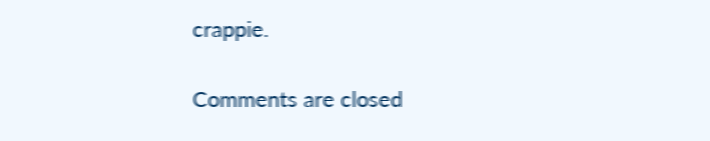crappie.

Comments are closed